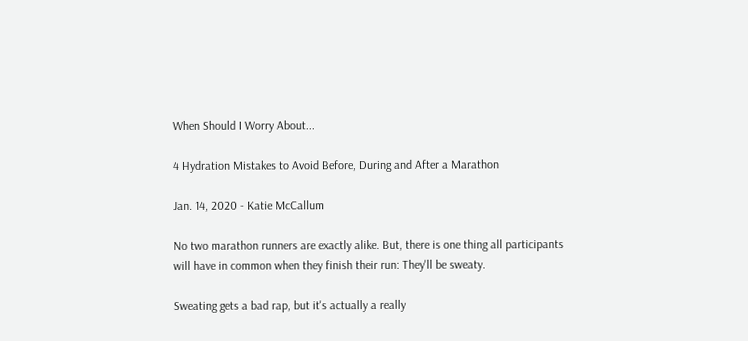When Should I Worry About...

4 Hydration Mistakes to Avoid Before, During and After a Marathon

Jan. 14, 2020 - Katie McCallum

No two marathon runners are exactly alike. But, there is one thing all participants will have in common when they finish their run: They'll be sweaty.

Sweating gets a bad rap, but it's actually a really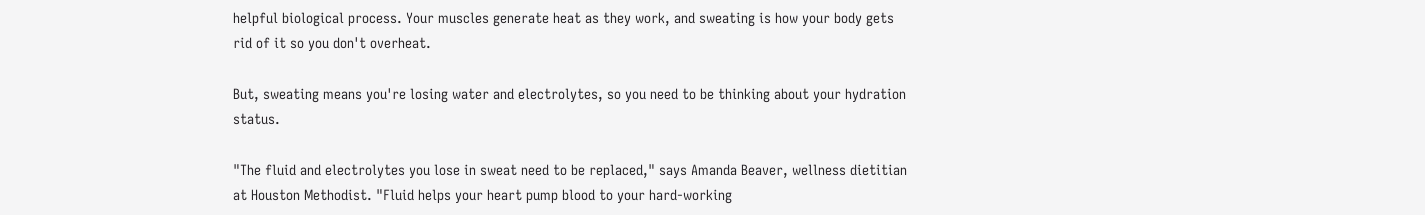helpful biological process. Your muscles generate heat as they work, and sweating is how your body gets rid of it so you don't overheat.

But, sweating means you're losing water and electrolytes, so you need to be thinking about your hydration status.

"The fluid and electrolytes you lose in sweat need to be replaced," says Amanda Beaver, wellness dietitian at Houston Methodist. "Fluid helps your heart pump blood to your hard-working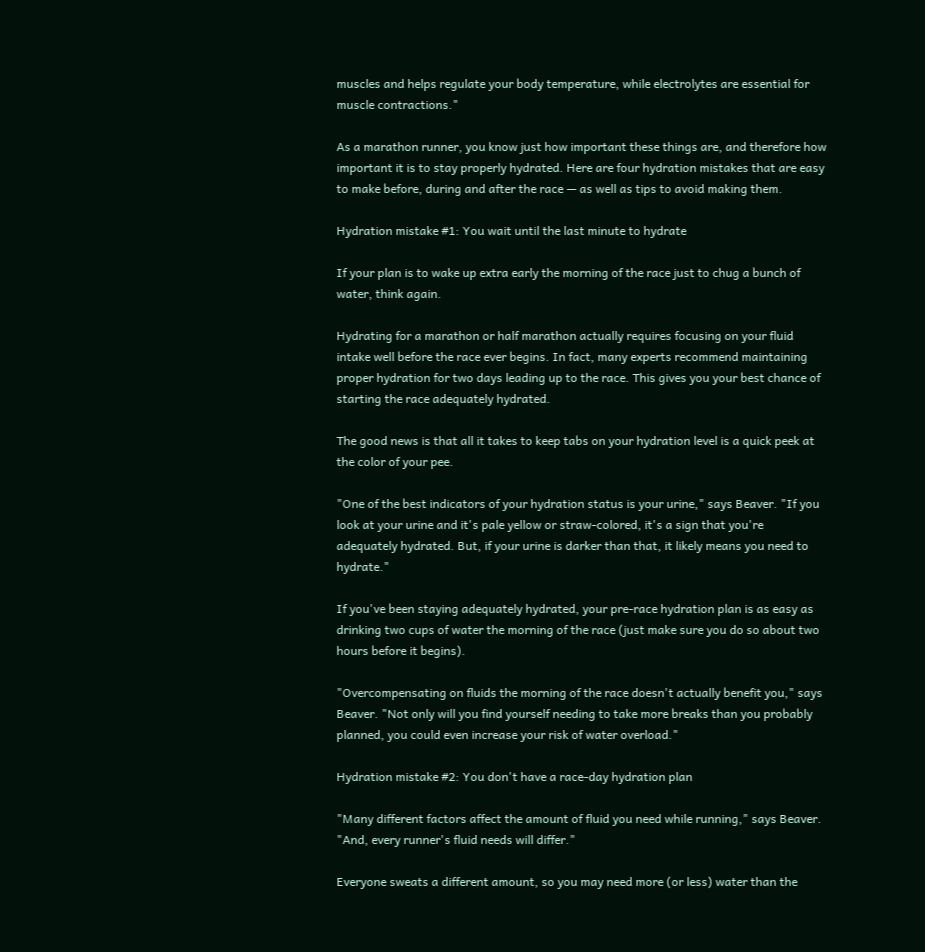muscles and helps regulate your body temperature, while electrolytes are essential for muscle contractions."

As a marathon runner, you know just how important these things are, and therefore how important it is to stay properly hydrated. Here are four hydration mistakes that are easy to make before, during and after the race — as well as tips to avoid making them.

Hydration mistake #1: You wait until the last minute to hydrate

If your plan is to wake up extra early the morning of the race just to chug a bunch of water, think again.

Hydrating for a marathon or half marathon actually requires focusing on your fluid intake well before the race ever begins. In fact, many experts recommend maintaining proper hydration for two days leading up to the race. This gives you your best chance of starting the race adequately hydrated.

The good news is that all it takes to keep tabs on your hydration level is a quick peek at the color of your pee.

"One of the best indicators of your hydration status is your urine," says Beaver. "If you look at your urine and it's pale yellow or straw-colored, it's a sign that you're adequately hydrated. But, if your urine is darker than that, it likely means you need to hydrate."

If you've been staying adequately hydrated, your pre-race hydration plan is as easy as drinking two cups of water the morning of the race (just make sure you do so about two hours before it begins).

"Overcompensating on fluids the morning of the race doesn't actually benefit you," says Beaver. "Not only will you find yourself needing to take more breaks than you probably planned, you could even increase your risk of water overload."

Hydration mistake #2: You don't have a race-day hydration plan

"Many different factors affect the amount of fluid you need while running," says Beaver. "And, every runner's fluid needs will differ."

Everyone sweats a different amount, so you may need more (or less) water than the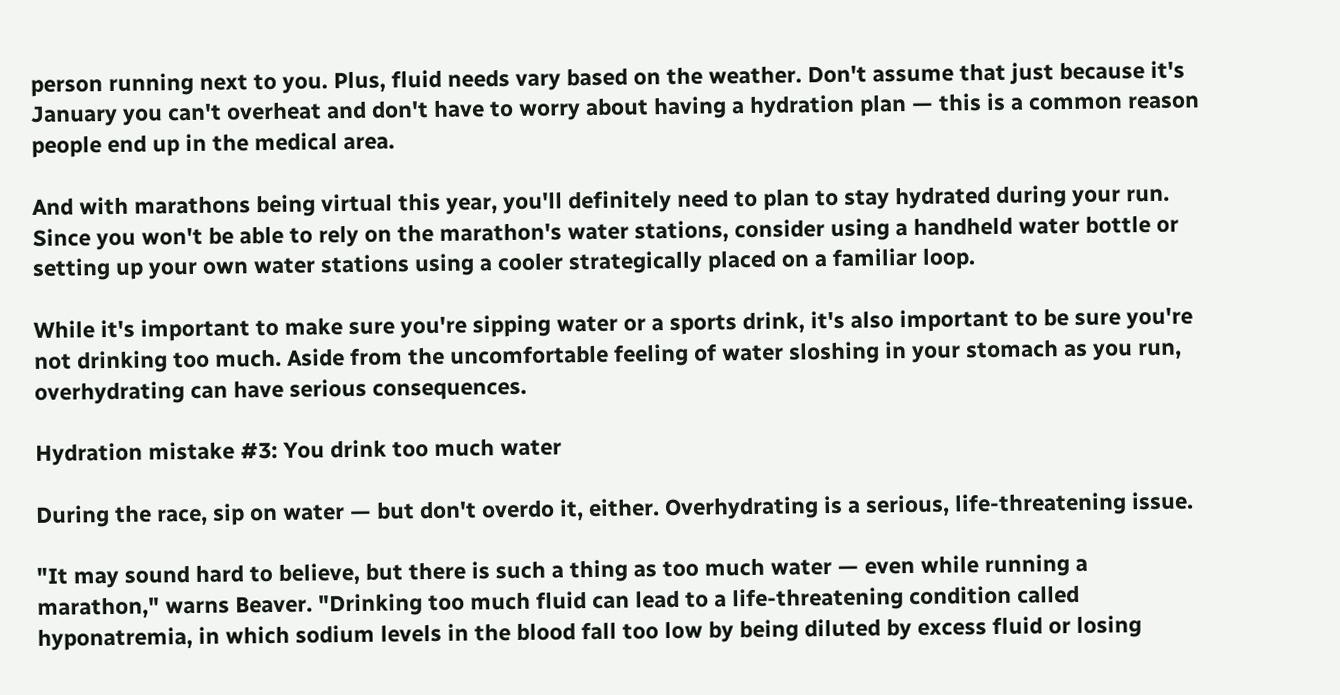person running next to you. Plus, fluid needs vary based on the weather. Don't assume that just because it's January you can't overheat and don't have to worry about having a hydration plan — this is a common reason people end up in the medical area.

And with marathons being virtual this year, you'll definitely need to plan to stay hydrated during your run. Since you won't be able to rely on the marathon's water stations, consider using a handheld water bottle or setting up your own water stations using a cooler strategically placed on a familiar loop.

While it's important to make sure you're sipping water or a sports drink, it's also important to be sure you're not drinking too much. Aside from the uncomfortable feeling of water sloshing in your stomach as you run, overhydrating can have serious consequences.

Hydration mistake #3: You drink too much water

During the race, sip on water — but don't overdo it, either. Overhydrating is a serious, life-threatening issue.

"It may sound hard to believe, but there is such a thing as too much water — even while running a marathon," warns Beaver. "Drinking too much fluid can lead to a life-threatening condition called hyponatremia, in which sodium levels in the blood fall too low by being diluted by excess fluid or losing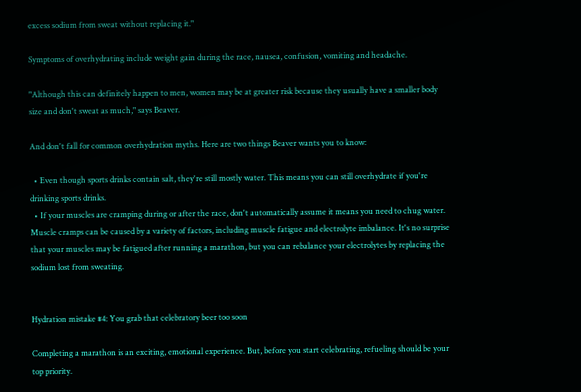excess sodium from sweat without replacing it."

Symptoms of overhydrating include weight gain during the race, nausea, confusion, vomiting and headache.

"Although this can definitely happen to men, women may be at greater risk because they usually have a smaller body size and don't sweat as much," says Beaver.

And don't fall for common overhydration myths. Here are two things Beaver wants you to know:

  • Even though sports drinks contain salt, they're still mostly water. This means you can still overhydrate if you're drinking sports drinks.
  • If your muscles are cramping during or after the race, don't automatically assume it means you need to chug water. Muscle cramps can be caused by a variety of factors, including muscle fatigue and electrolyte imbalance. It's no surprise that your muscles may be fatigued after running a marathon, but you can rebalance your electrolytes by replacing the sodium lost from sweating.


Hydration mistake #4: You grab that celebratory beer too soon

Completing a marathon is an exciting, emotional experience. But, before you start celebrating, refueling should be your top priority.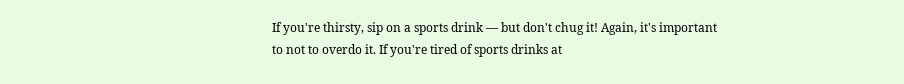If you're thirsty, sip on a sports drink — but don't chug it! Again, it's important to not to overdo it. If you're tired of sports drinks at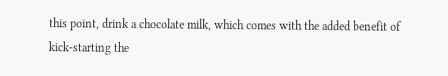this point, drink a chocolate milk, which comes with the added benefit of kick-starting the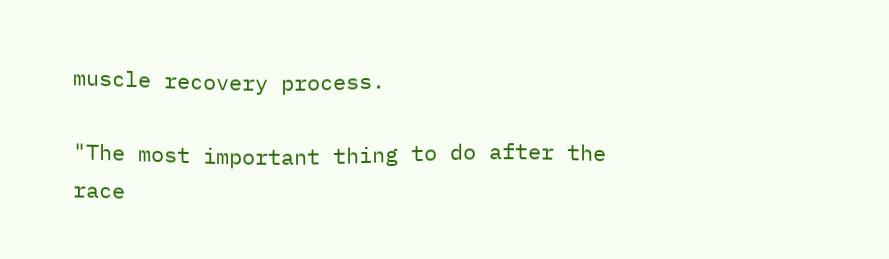muscle recovery process.

"The most important thing to do after the race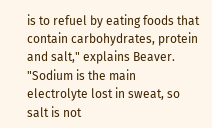is to refuel by eating foods that contain carbohydrates, protein and salt," explains Beaver. "Sodium is the main electrolyte lost in sweat, so salt is not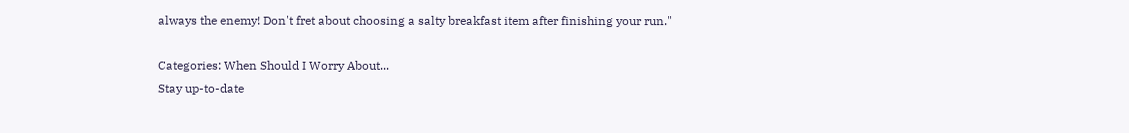always the enemy! Don't fret about choosing a salty breakfast item after finishing your run."

Categories: When Should I Worry About...
Stay up-to-date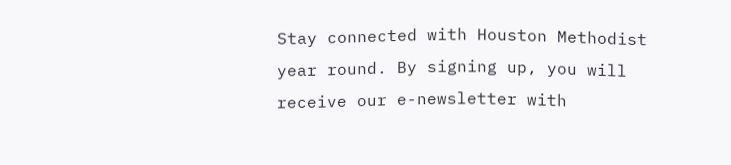Stay connected with Houston Methodist year round. By signing up, you will receive our e-newsletter with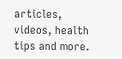articles, videos, health tips and more.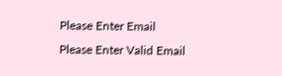Please Enter Email
Please Enter Valid Email